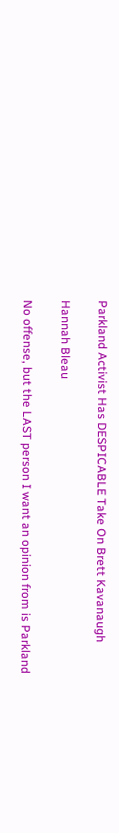Parkland Activist Has DESPICABLE Take On Brett Kavanaugh

Hannah Bleau

No offense, but the LAST person I want an opinion from is Parkland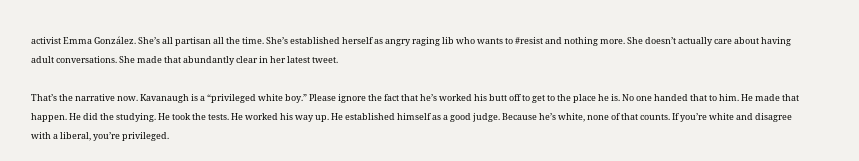activist Emma González. She’s all partisan all the time. She’s established herself as angry raging lib who wants to #resist and nothing more. She doesn’t actually care about having adult conversations. She made that abundantly clear in her latest tweet.

That’s the narrative now. Kavanaugh is a “privileged white boy.” Please ignore the fact that he’s worked his butt off to get to the place he is. No one handed that to him. He made that happen. He did the studying. He took the tests. He worked his way up. He established himself as a good judge. Because he’s white, none of that counts. If you’re white and disagree with a liberal, you’re privileged.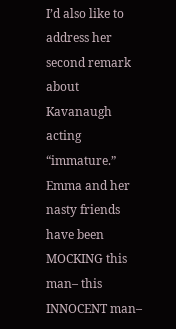I’d also like to address her second remark about Kavanaugh acting “immature.” Emma and her nasty friends have been MOCKING this man– this INNOCENT man–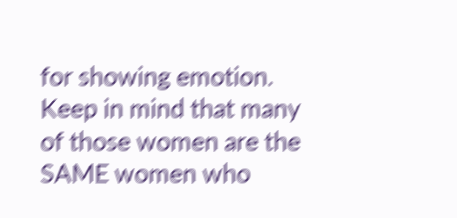for showing emotion. Keep in mind that many of those women are the SAME women who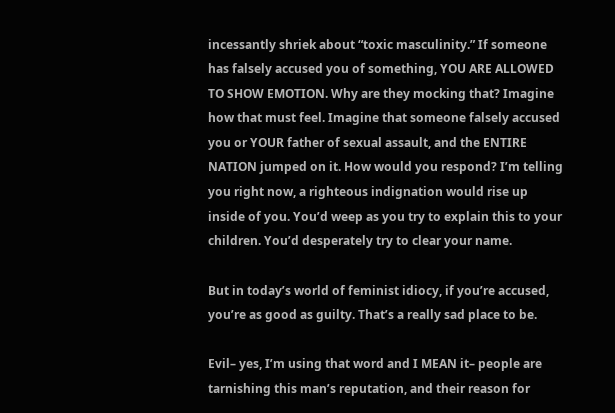incessantly shriek about “toxic masculinity.” If someone has falsely accused you of something, YOU ARE ALLOWED TO SHOW EMOTION. Why are they mocking that? Imagine how that must feel. Imagine that someone falsely accused you or YOUR father of sexual assault, and the ENTIRE NATION jumped on it. How would you respond? I’m telling you right now, a righteous indignation would rise up inside of you. You’d weep as you try to explain this to your children. You’d desperately try to clear your name.

But in today’s world of feminist idiocy, if you’re accused, you’re as good as guilty. That’s a really sad place to be.

Evil– yes, I’m using that word and I MEAN it– people are tarnishing this man’s reputation, and their reason for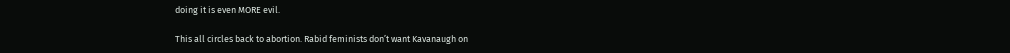doing it is even MORE evil.

This all circles back to abortion. Rabid feminists don’t want Kavanaugh on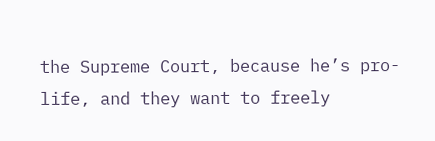the Supreme Court, because he’s pro-life, and they want to freely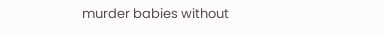murder babies without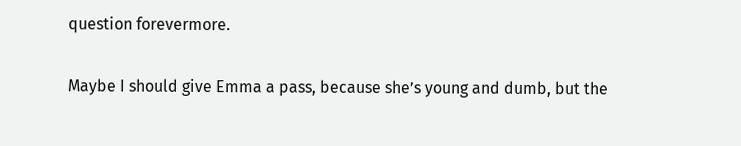question forevermore.

Maybe I should give Emma a pass, because she’s young and dumb, but the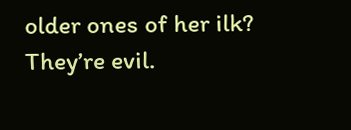older ones of her ilk? They’re evil.